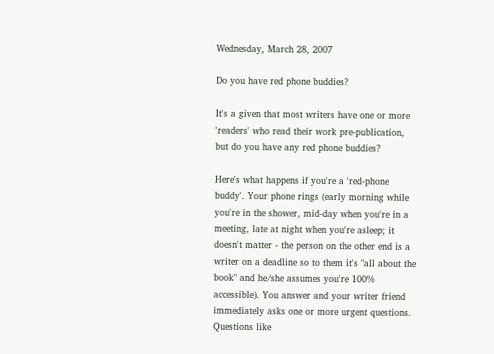Wednesday, March 28, 2007

Do you have red phone buddies?

It's a given that most writers have one or more 'readers' who read their work pre-publication, but do you have any red phone buddies?

Here's what happens if you're a 'red-phone buddy'. Your phone rings (early morning while you're in the shower, mid-day when you're in a meeting, late at night when you're asleep; it doesn't matter - the person on the other end is a writer on a deadline so to them it's "all about the book" and he/she assumes you're 100% accessible). You answer and your writer friend immediately asks one or more urgent questions. Questions like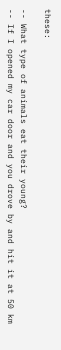these:

-- What type of animals eat their young?
-- If I opened my car door and you drove by and hit it at 50 km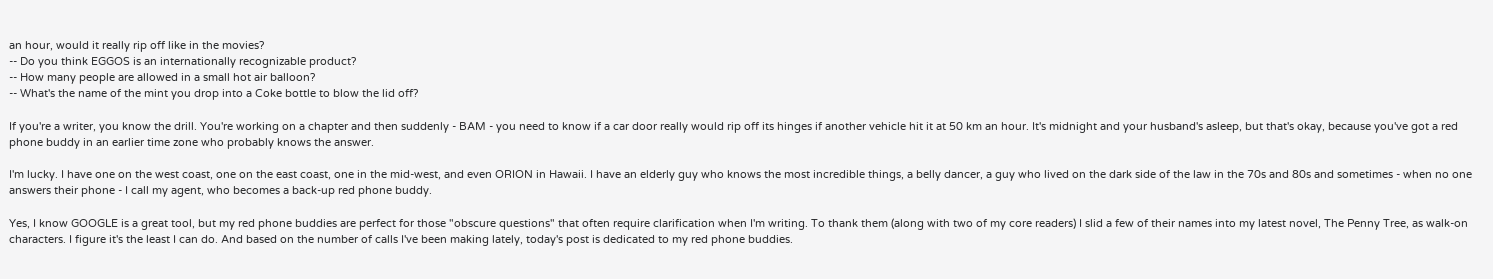an hour, would it really rip off like in the movies?
-- Do you think EGGOS is an internationally recognizable product?
-- How many people are allowed in a small hot air balloon?
-- What's the name of the mint you drop into a Coke bottle to blow the lid off?

If you're a writer, you know the drill. You're working on a chapter and then suddenly - BAM - you need to know if a car door really would rip off its hinges if another vehicle hit it at 50 km an hour. It's midnight and your husband's asleep, but that's okay, because you've got a red phone buddy in an earlier time zone who probably knows the answer.

I'm lucky. I have one on the west coast, one on the east coast, one in the mid-west, and even ORION in Hawaii. I have an elderly guy who knows the most incredible things, a belly dancer, a guy who lived on the dark side of the law in the 70s and 80s and sometimes - when no one answers their phone - I call my agent, who becomes a back-up red phone buddy.

Yes, I know GOOGLE is a great tool, but my red phone buddies are perfect for those "obscure questions" that often require clarification when I'm writing. To thank them (along with two of my core readers) I slid a few of their names into my latest novel, The Penny Tree, as walk-on characters. I figure it's the least I can do. And based on the number of calls I've been making lately, today's post is dedicated to my red phone buddies.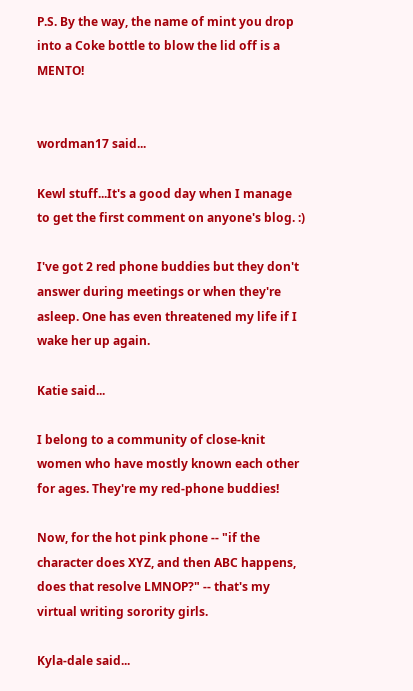P.S. By the way, the name of mint you drop into a Coke bottle to blow the lid off is a MENTO!


wordman17 said...

Kewl stuff...It's a good day when I manage to get the first comment on anyone's blog. :)

I've got 2 red phone buddies but they don't answer during meetings or when they're asleep. One has even threatened my life if I wake her up again.

Katie said...

I belong to a community of close-knit women who have mostly known each other for ages. They're my red-phone buddies!

Now, for the hot pink phone -- "if the character does XYZ, and then ABC happens, does that resolve LMNOP?" -- that's my virtual writing sorority girls.

Kyla-dale said...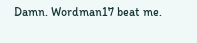Damn. Wordman17 beat me.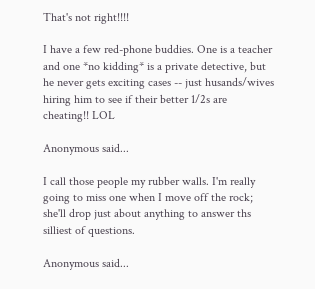That's not right!!!!

I have a few red-phone buddies. One is a teacher and one *no kidding* is a private detective, but he never gets exciting cases -- just husands/wives hiring him to see if their better 1/2s are cheating!! LOL

Anonymous said...

I call those people my rubber walls. I'm really going to miss one when I move off the rock; she'll drop just about anything to answer ths silliest of questions.

Anonymous said...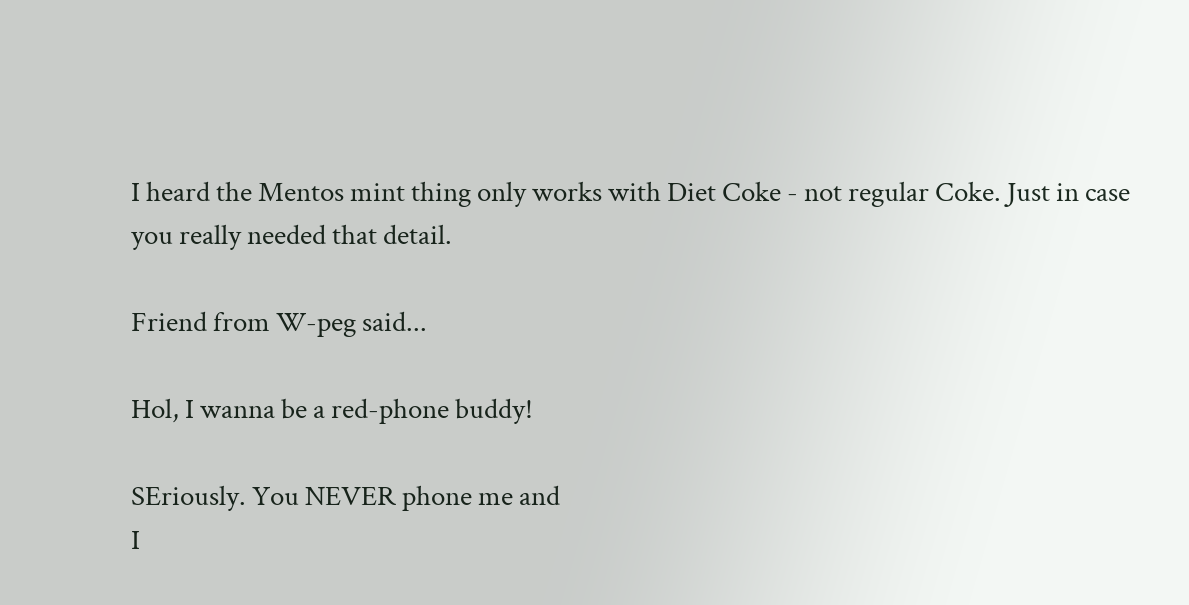I heard the Mentos mint thing only works with Diet Coke - not regular Coke. Just in case you really needed that detail.

Friend from W-peg said...

Hol, I wanna be a red-phone buddy!

SEriously. You NEVER phone me and
I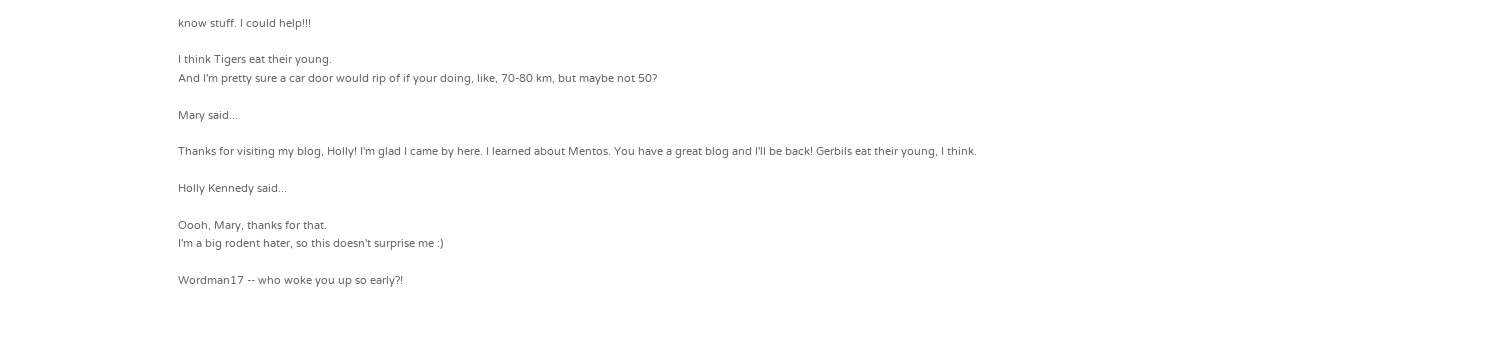know stuff. I could help!!!

I think Tigers eat their young.
And I'm pretty sure a car door would rip of if your doing, like, 70-80 km, but maybe not 50?

Mary said...

Thanks for visiting my blog, Holly! I'm glad I came by here. I learned about Mentos. You have a great blog and I'll be back! Gerbils eat their young, I think.

Holly Kennedy said...

Oooh, Mary, thanks for that.
I'm a big rodent hater, so this doesn't surprise me :)

Wordman17 -- who woke you up so early?!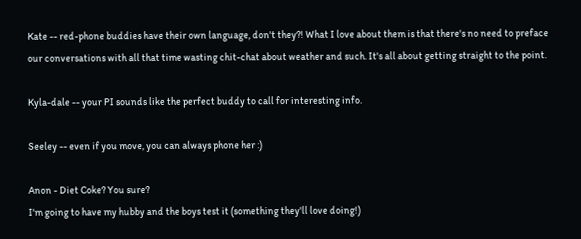Kate -- red-phone buddies have their own language, don't they?! What I love about them is that there's no need to preface our conversations with all that time wasting chit-chat about weather and such. It's all about getting straight to the point.

Kyla-dale -- your PI sounds like the perfect buddy to call for interesting info.

Seeley -- even if you move, you can always phone her :)

Anon - Diet Coke? You sure?
I'm going to have my hubby and the boys test it (something they'll love doing!)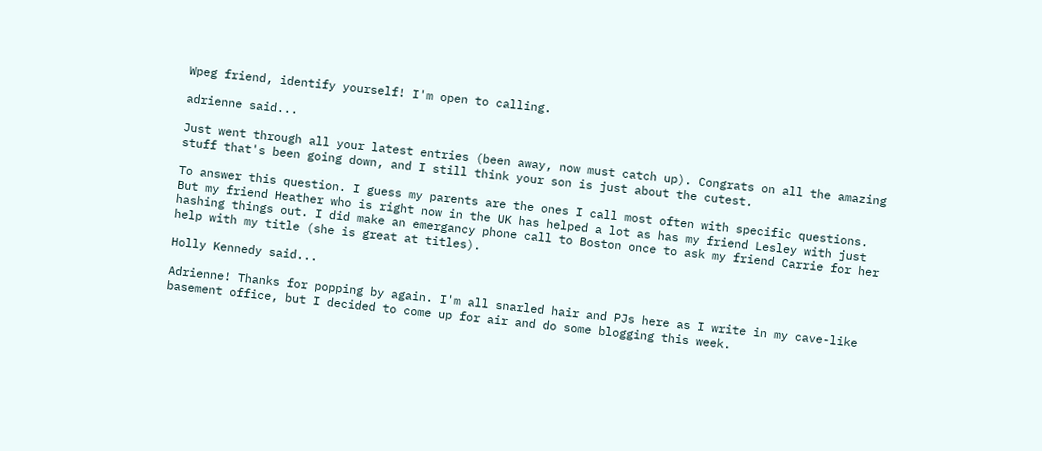Wpeg friend, identify yourself! I'm open to calling.

adrienne said...

Just went through all your latest entries (been away, now must catch up). Congrats on all the amazing stuff that's been going down, and I still think your son is just about the cutest.

To answer this question. I guess my parents are the ones I call most often with specific questions. But my friend Heather who is right now in the UK has helped a lot as has my friend Lesley with just hashing things out. I did make an emergancy phone call to Boston once to ask my friend Carrie for her help with my title (she is great at titles).

Holly Kennedy said...

Adrienne! Thanks for popping by again. I'm all snarled hair and PJs here as I write in my cave-like basement office, but I decided to come up for air and do some blogging this week.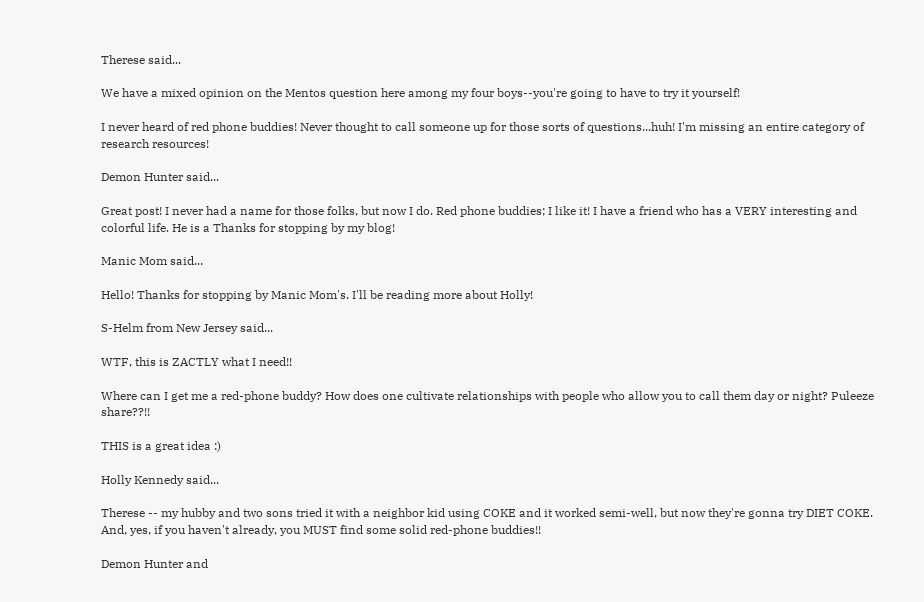Therese said...

We have a mixed opinion on the Mentos question here among my four boys--you're going to have to try it yourself!

I never heard of red phone buddies! Never thought to call someone up for those sorts of questions...huh! I'm missing an entire category of research resources!

Demon Hunter said...

Great post! I never had a name for those folks, but now I do. Red phone buddies; I like it! I have a friend who has a VERY interesting and colorful life. He is a Thanks for stopping by my blog!

Manic Mom said...

Hello! Thanks for stopping by Manic Mom's. I'll be reading more about Holly!

S-Helm from New Jersey said...

WTF, this is ZACTLY what I need!!

Where can I get me a red-phone buddy? How does one cultivate relationships with people who allow you to call them day or night? Puleeze share??!!

THIS is a great idea :)

Holly Kennedy said...

Therese -- my hubby and two sons tried it with a neighbor kid using COKE and it worked semi-well, but now they're gonna try DIET COKE. And, yes, if you haven't already, you MUST find some solid red-phone buddies!!

Demon Hunter and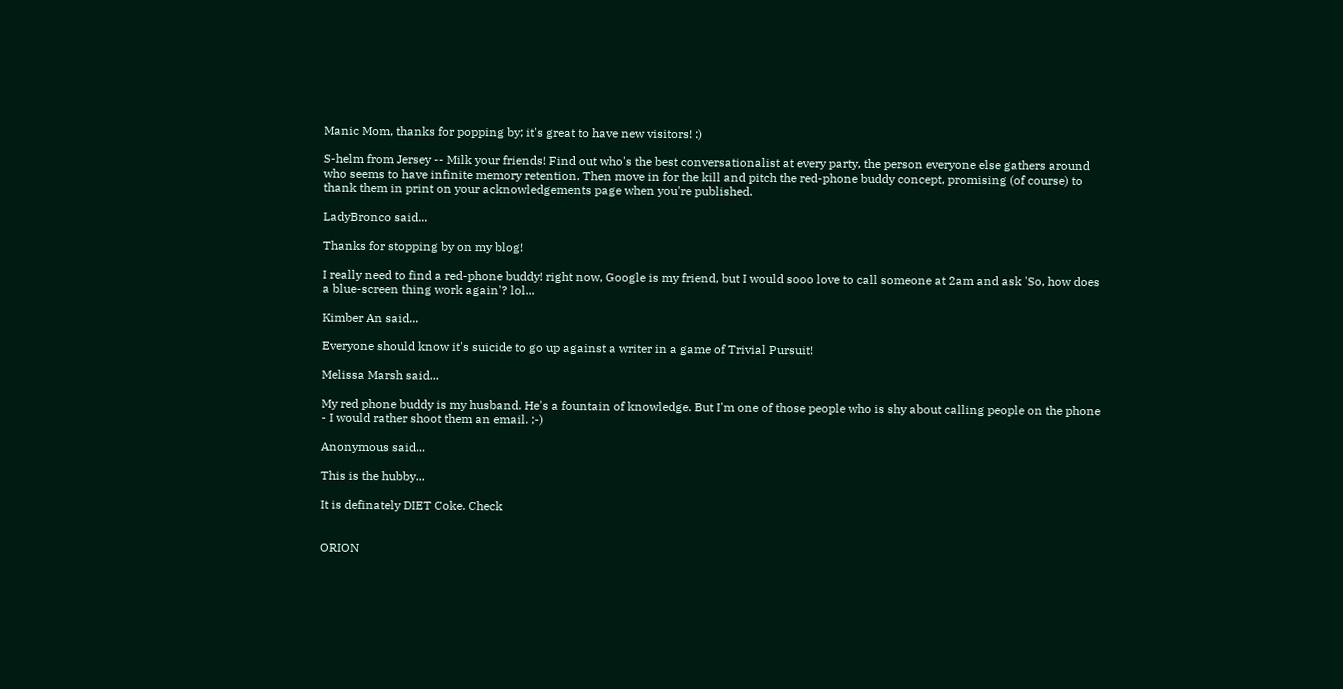Manic Mom, thanks for popping by; it's great to have new visitors! :)

S-helm from Jersey -- Milk your friends! Find out who's the best conversationalist at every party, the person everyone else gathers around who seems to have infinite memory retention. Then move in for the kill and pitch the red-phone buddy concept, promising (of course) to thank them in print on your acknowledgements page when you're published.

LadyBronco said...

Thanks for stopping by on my blog!

I really need to find a red-phone buddy! right now, Google is my friend, but I would sooo love to call someone at 2am and ask 'So, how does a blue-screen thing work again'? lol...

Kimber An said...

Everyone should know it's suicide to go up against a writer in a game of Trivial Pursuit!

Melissa Marsh said...

My red phone buddy is my husband. He's a fountain of knowledge. But I'm one of those people who is shy about calling people on the phone - I would rather shoot them an email. ;-)

Anonymous said...

This is the hubby...

It is definately DIET Coke. Check


ORION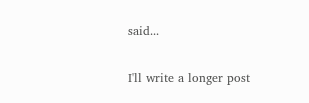said...

I'll write a longer post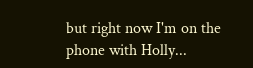but right now I'm on the phone with Holly...